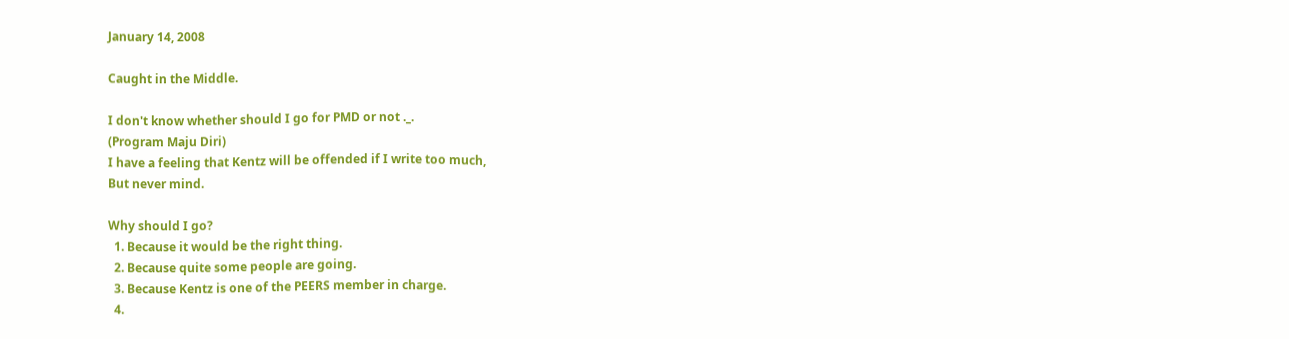January 14, 2008

Caught in the Middle.

I don't know whether should I go for PMD or not ._.
(Program Maju Diri)
I have a feeling that Kentz will be offended if I write too much,
But never mind.

Why should I go?
  1. Because it would be the right thing.
  2. Because quite some people are going.
  3. Because Kentz is one of the PEERS member in charge.
  4.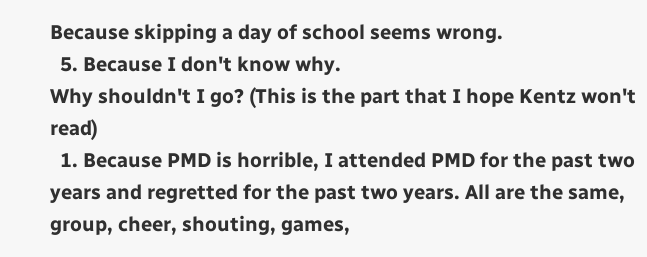Because skipping a day of school seems wrong.
  5. Because I don't know why.
Why shouldn't I go? (This is the part that I hope Kentz won't read)
  1. Because PMD is horrible, I attended PMD for the past two years and regretted for the past two years. All are the same, group, cheer, shouting, games,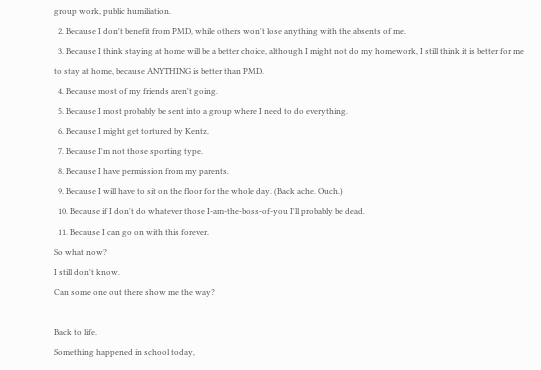group work, public humiliation.
  2. Because I don't benefit from PMD, while others won't lose anything with the absents of me.
  3. Because I think staying at home will be a better choice, although I might not do my homework, I still think it is better for me to stay at home, because ANYTHING is better than PMD.
  4. Because most of my friends aren't going.
  5. Because I most probably be sent into a group where I need to do everything.
  6. Because I might get tortured by Kentz.
  7. Because I'm not those sporting type.
  8. Because I have permission from my parents.
  9. Because I will have to sit on the floor for the whole day. (Back ache. Ouch.)
  10. Because if I don't do whatever those I-am-the-boss-of-you I'll probably be dead.
  11. Because I can go on with this forever.
So what now?
I still don't know.
Can some one out there show me the way?

Back to life.
Something happened in school today,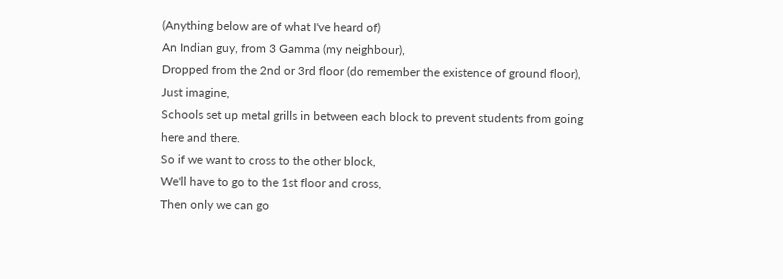(Anything below are of what I've heard of)
An Indian guy, from 3 Gamma (my neighbour),
Dropped from the 2nd or 3rd floor (do remember the existence of ground floor),
Just imagine,
Schools set up metal grills in between each block to prevent students from going here and there.
So if we want to cross to the other block,
We'll have to go to the 1st floor and cross,
Then only we can go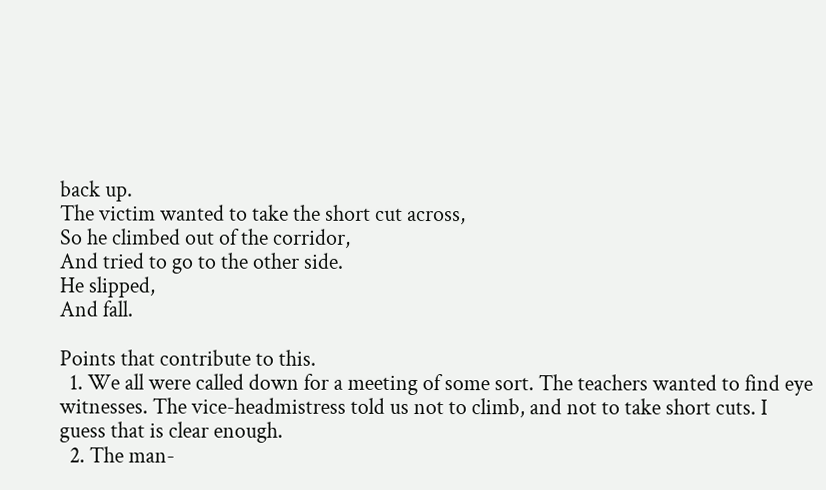back up.
The victim wanted to take the short cut across,
So he climbed out of the corridor,
And tried to go to the other side.
He slipped,
And fall.

Points that contribute to this.
  1. We all were called down for a meeting of some sort. The teachers wanted to find eye witnesses. The vice-headmistress told us not to climb, and not to take short cuts. I guess that is clear enough.
  2. The man-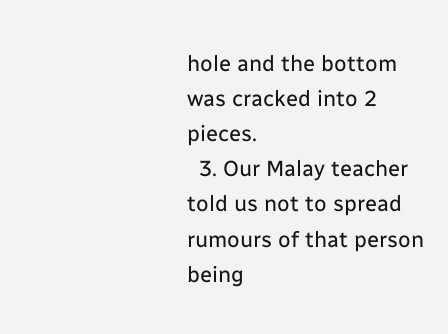hole and the bottom was cracked into 2 pieces.
  3. Our Malay teacher told us not to spread rumours of that person being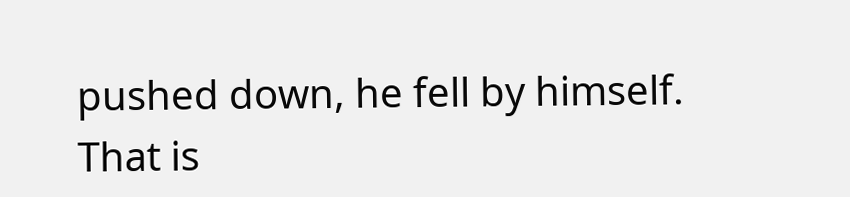pushed down, he fell by himself.
That is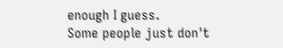enough I guess.
Some people just don't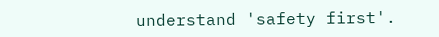understand 'safety first'.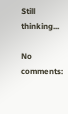Still thinking...

No comments: